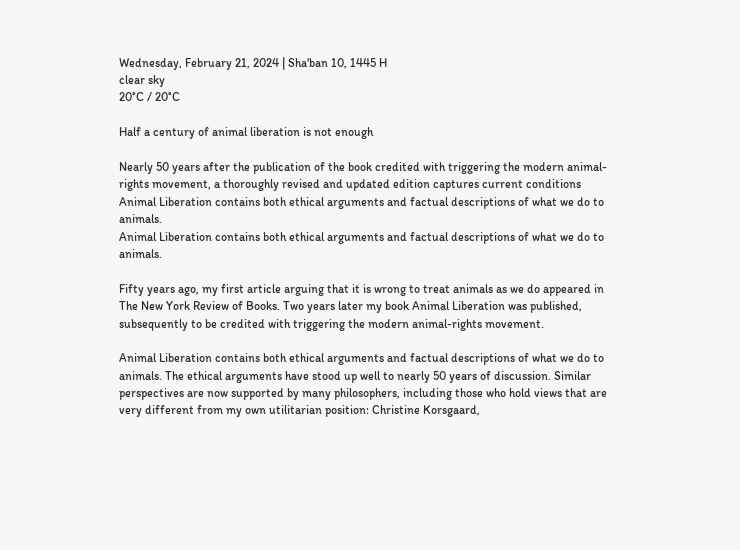Wednesday, February 21, 2024 | Sha'ban 10, 1445 H
clear sky
20°C / 20°C

Half a century of animal liberation is not enough

Nearly 50 years after the publication of the book credited with triggering the modern animal-rights movement, a thoroughly revised and updated edition captures current conditions
Animal Liberation contains both ethical arguments and factual descriptions of what we do to animals.
Animal Liberation contains both ethical arguments and factual descriptions of what we do to animals.

Fifty years ago, my first article arguing that it is wrong to treat animals as we do appeared in The New York Review of Books. Two years later my book Animal Liberation was published, subsequently to be credited with triggering the modern animal-rights movement.

Animal Liberation contains both ethical arguments and factual descriptions of what we do to animals. The ethical arguments have stood up well to nearly 50 years of discussion. Similar perspectives are now supported by many philosophers, including those who hold views that are very different from my own utilitarian position: Christine Korsgaard,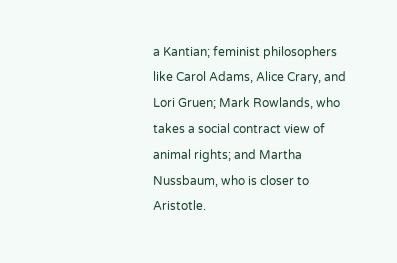a Kantian; feminist philosophers like Carol Adams, Alice Crary, and Lori Gruen; Mark Rowlands, who takes a social contract view of animal rights; and Martha Nussbaum, who is closer to Aristotle.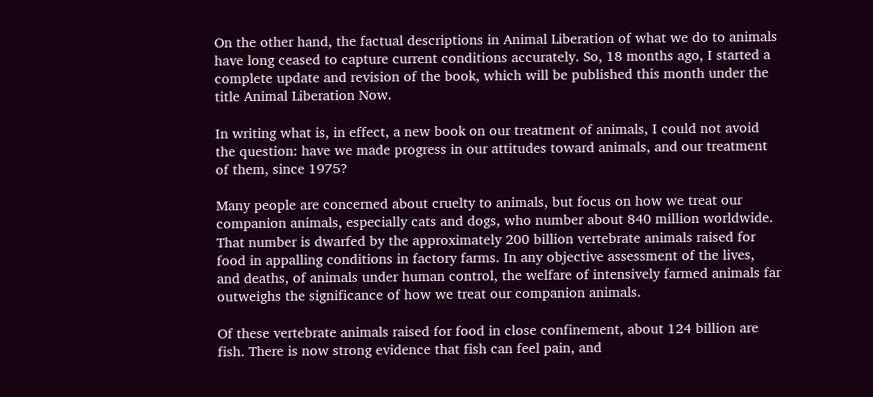On the other hand, the factual descriptions in Animal Liberation of what we do to animals have long ceased to capture current conditions accurately. So, 18 months ago, I started a complete update and revision of the book, which will be published this month under the title Animal Liberation Now.

In writing what is, in effect, a new book on our treatment of animals, I could not avoid the question: have we made progress in our attitudes toward animals, and our treatment of them, since 1975?

Many people are concerned about cruelty to animals, but focus on how we treat our companion animals, especially cats and dogs, who number about 840 million worldwide. That number is dwarfed by the approximately 200 billion vertebrate animals raised for food in appalling conditions in factory farms. In any objective assessment of the lives, and deaths, of animals under human control, the welfare of intensively farmed animals far outweighs the significance of how we treat our companion animals.

Of these vertebrate animals raised for food in close confinement, about 124 billion are fish. There is now strong evidence that fish can feel pain, and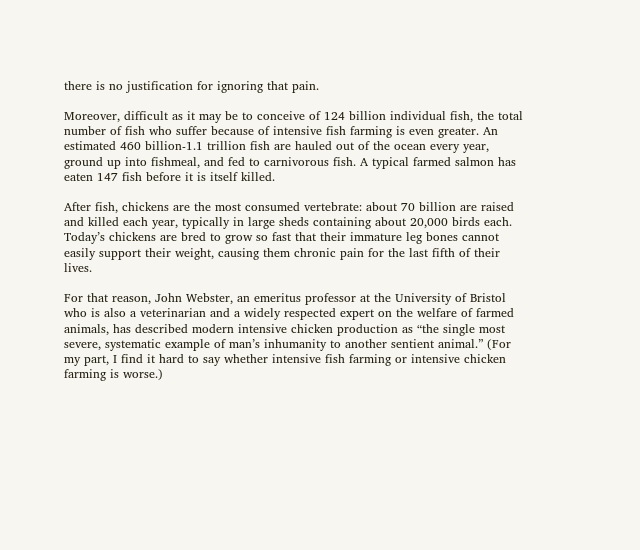there is no justification for ignoring that pain.

Moreover, difficult as it may be to conceive of 124 billion individual fish, the total number of fish who suffer because of intensive fish farming is even greater. An estimated 460 billion-1.1 trillion fish are hauled out of the ocean every year, ground up into fishmeal, and fed to carnivorous fish. A typical farmed salmon has eaten 147 fish before it is itself killed.

After fish, chickens are the most consumed vertebrate: about 70 billion are raised and killed each year, typically in large sheds containing about 20,000 birds each. Today’s chickens are bred to grow so fast that their immature leg bones cannot easily support their weight, causing them chronic pain for the last fifth of their lives.

For that reason, John Webster, an emeritus professor at the University of Bristol who is also a veterinarian and a widely respected expert on the welfare of farmed animals, has described modern intensive chicken production as “the single most severe, systematic example of man’s inhumanity to another sentient animal.” (For my part, I find it hard to say whether intensive fish farming or intensive chicken farming is worse.)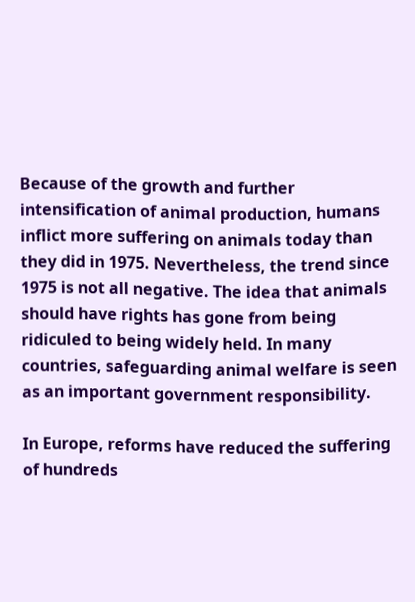Because of the growth and further intensification of animal production, humans inflict more suffering on animals today than they did in 1975. Nevertheless, the trend since 1975 is not all negative. The idea that animals should have rights has gone from being ridiculed to being widely held. In many countries, safeguarding animal welfare is seen as an important government responsibility.

In Europe, reforms have reduced the suffering of hundreds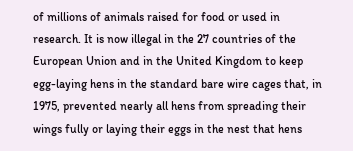of millions of animals raised for food or used in research. It is now illegal in the 27 countries of the European Union and in the United Kingdom to keep egg-laying hens in the standard bare wire cages that, in 1975, prevented nearly all hens from spreading their wings fully or laying their eggs in the nest that hens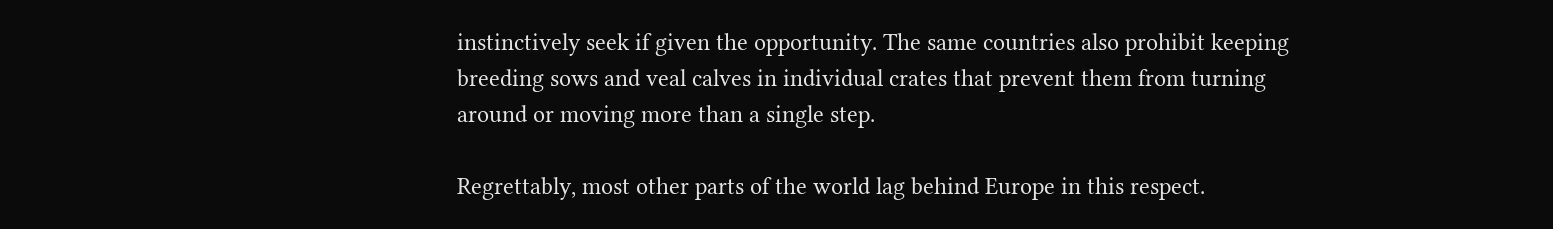instinctively seek if given the opportunity. The same countries also prohibit keeping breeding sows and veal calves in individual crates that prevent them from turning around or moving more than a single step.

Regrettably, most other parts of the world lag behind Europe in this respect.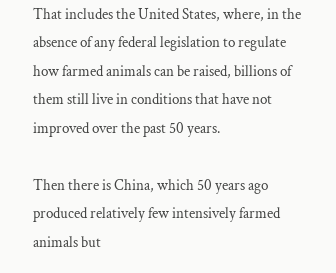That includes the United States, where, in the absence of any federal legislation to regulate how farmed animals can be raised, billions of them still live in conditions that have not improved over the past 50 years.

Then there is China, which 50 years ago produced relatively few intensively farmed animals but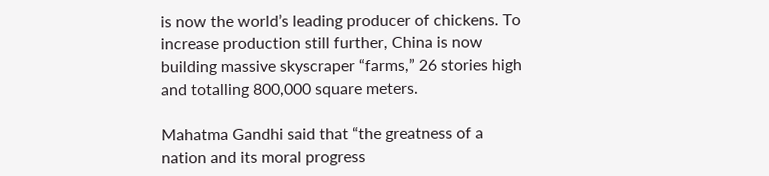is now the world’s leading producer of chickens. To increase production still further, China is now building massive skyscraper “farms,” 26 stories high and totalling 800,000 square meters.

Mahatma Gandhi said that “the greatness of a nation and its moral progress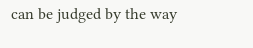can be judged by the way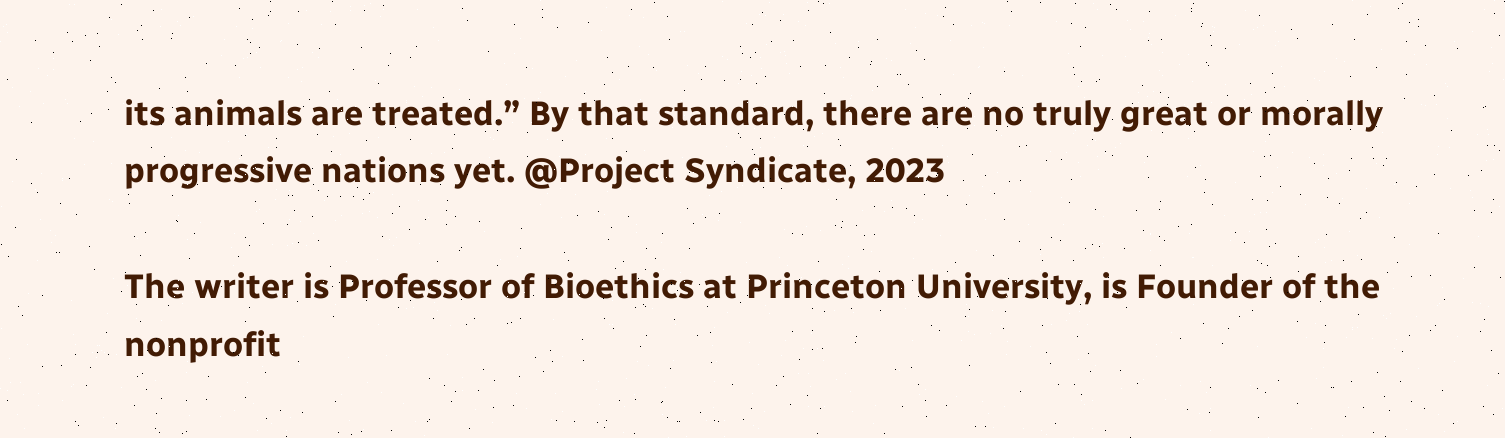its animals are treated.” By that standard, there are no truly great or morally progressive nations yet. @Project Syndicate, 2023

The writer is Professor of Bioethics at Princeton University, is Founder of the nonprofit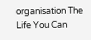organisation The Life You Can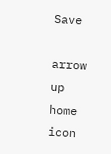Save

arrow up
home icon